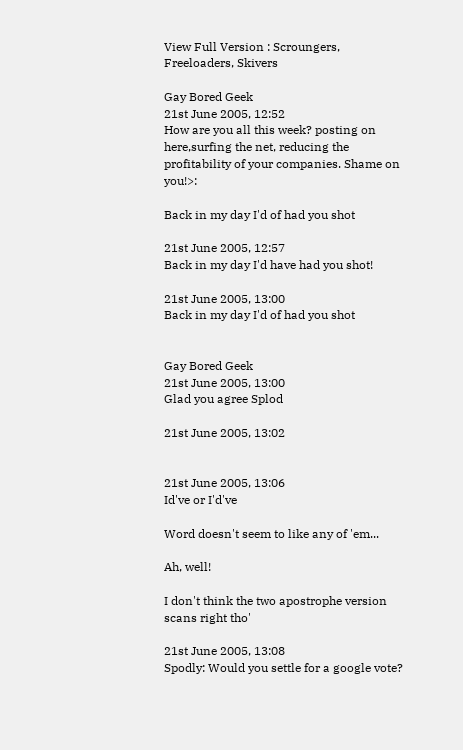View Full Version : Scroungers, Freeloaders, Skivers

Gay Bored Geek
21st June 2005, 12:52
How are you all this week? posting on here,surfing the net, reducing the profitability of your companies. Shame on you!>:

Back in my day I'd of had you shot

21st June 2005, 12:57
Back in my day I'd have had you shot!

21st June 2005, 13:00
Back in my day I'd of had you shot


Gay Bored Geek
21st June 2005, 13:00
Glad you agree Splod

21st June 2005, 13:02


21st June 2005, 13:06
Id've or I'd've

Word doesn't seem to like any of 'em...

Ah, well!

I don't think the two apostrophe version scans right tho'

21st June 2005, 13:08
Spodly: Would you settle for a google vote?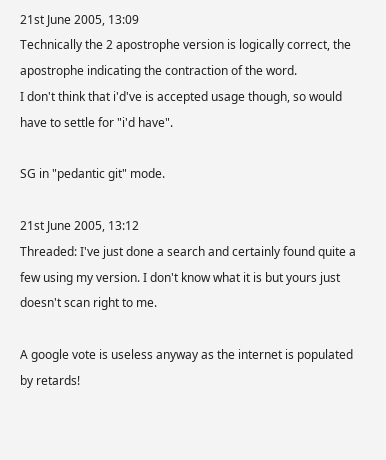21st June 2005, 13:09
Technically the 2 apostrophe version is logically correct, the apostrophe indicating the contraction of the word.
I don't think that i'd've is accepted usage though, so would have to settle for "i'd have".

SG in "pedantic git" mode.

21st June 2005, 13:12
Threaded: I've just done a search and certainly found quite a few using my version. I don't know what it is but yours just doesn't scan right to me.

A google vote is useless anyway as the internet is populated by retards!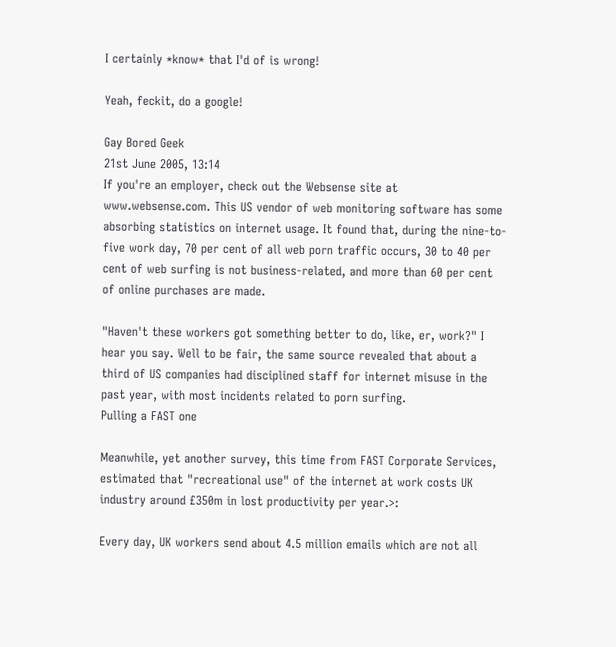I certainly *know* that I'd of is wrong!

Yeah, feckit, do a google!

Gay Bored Geek
21st June 2005, 13:14
If you're an employer, check out the Websense site at www.websense.com. This US vendor of web monitoring software has some absorbing statistics on internet usage. It found that, during the nine-to-five work day, 70 per cent of all web porn traffic occurs, 30 to 40 per cent of web surfing is not business-related, and more than 60 per cent of online purchases are made.

"Haven't these workers got something better to do, like, er, work?" I hear you say. Well to be fair, the same source revealed that about a third of US companies had disciplined staff for internet misuse in the past year, with most incidents related to porn surfing.
Pulling a FAST one

Meanwhile, yet another survey, this time from FAST Corporate Services, estimated that "recreational use" of the internet at work costs UK industry around £350m in lost productivity per year.>:

Every day, UK workers send about 4.5 million emails which are not all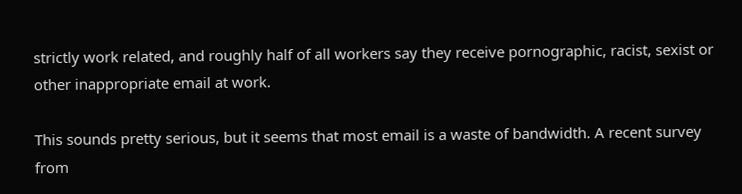strictly work related, and roughly half of all workers say they receive pornographic, racist, sexist or other inappropriate email at work.

This sounds pretty serious, but it seems that most email is a waste of bandwidth. A recent survey from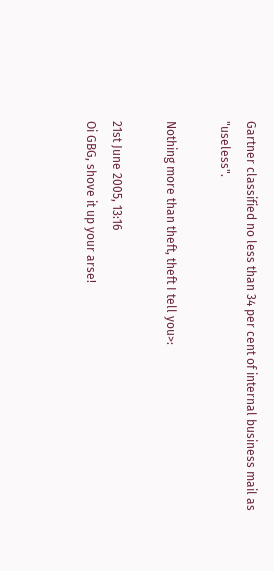Gartner classified no less than 34 per cent of internal business mail as "useless".

Nothing more than theft, theft I tell you>:

21st June 2005, 13:16
Oi GBG, shove it up your arse!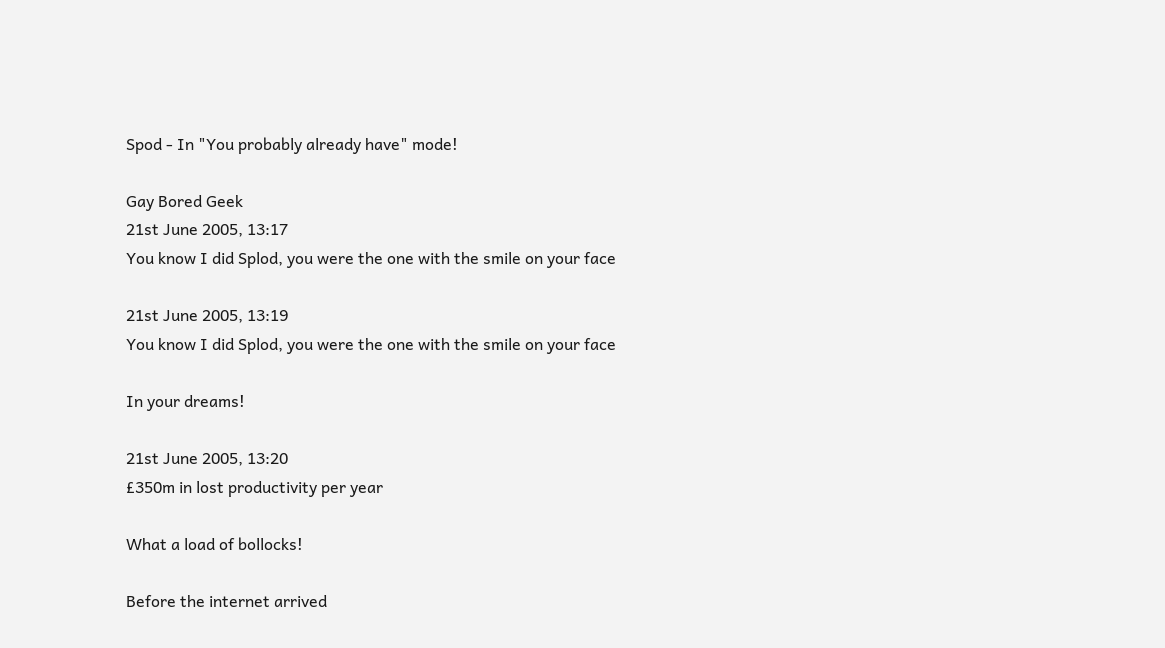Spod - In "You probably already have" mode!

Gay Bored Geek
21st June 2005, 13:17
You know I did Splod, you were the one with the smile on your face

21st June 2005, 13:19
You know I did Splod, you were the one with the smile on your face

In your dreams!

21st June 2005, 13:20
£350m in lost productivity per year

What a load of bollocks!

Before the internet arrived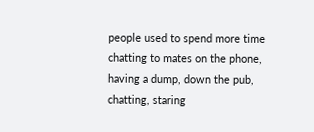people used to spend more time chatting to mates on the phone, having a dump, down the pub, chatting, staring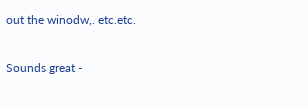out the winodw,. etc.etc.

Sounds great -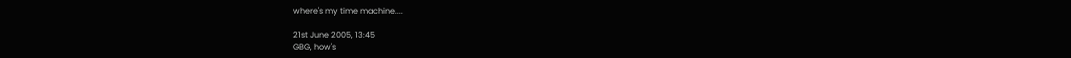where's my time machine....

21st June 2005, 13:45
GBG, how's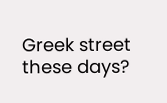Greek street these days?